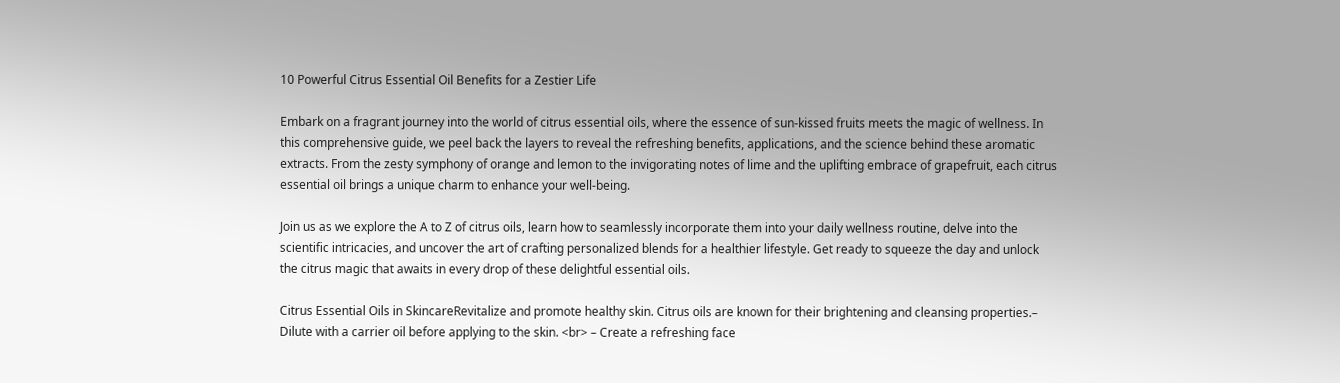10 Powerful Citrus Essential Oil Benefits for a Zestier Life

Embark on a fragrant journey into the world of citrus essential oils, where the essence of sun-kissed fruits meets the magic of wellness. In this comprehensive guide, we peel back the layers to reveal the refreshing benefits, applications, and the science behind these aromatic extracts. From the zesty symphony of orange and lemon to the invigorating notes of lime and the uplifting embrace of grapefruit, each citrus essential oil brings a unique charm to enhance your well-being.

Join us as we explore the A to Z of citrus oils, learn how to seamlessly incorporate them into your daily wellness routine, delve into the scientific intricacies, and uncover the art of crafting personalized blends for a healthier lifestyle. Get ready to squeeze the day and unlock the citrus magic that awaits in every drop of these delightful essential oils.

Citrus Essential Oils in SkincareRevitalize and promote healthy skin. Citrus oils are known for their brightening and cleansing properties.– Dilute with a carrier oil before applying to the skin. <br> – Create a refreshing face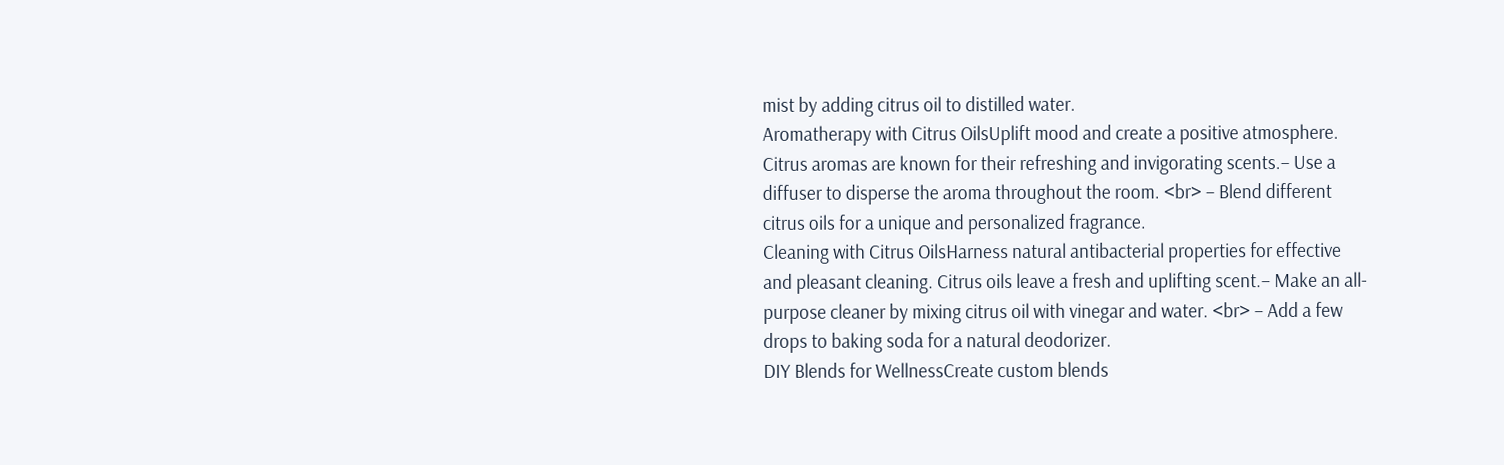mist by adding citrus oil to distilled water.
Aromatherapy with Citrus OilsUplift mood and create a positive atmosphere. Citrus aromas are known for their refreshing and invigorating scents.– Use a diffuser to disperse the aroma throughout the room. <br> – Blend different citrus oils for a unique and personalized fragrance.
Cleaning with Citrus OilsHarness natural antibacterial properties for effective and pleasant cleaning. Citrus oils leave a fresh and uplifting scent.– Make an all-purpose cleaner by mixing citrus oil with vinegar and water. <br> – Add a few drops to baking soda for a natural deodorizer.
DIY Blends for WellnessCreate custom blends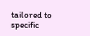tailored to specific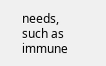needs, such as immune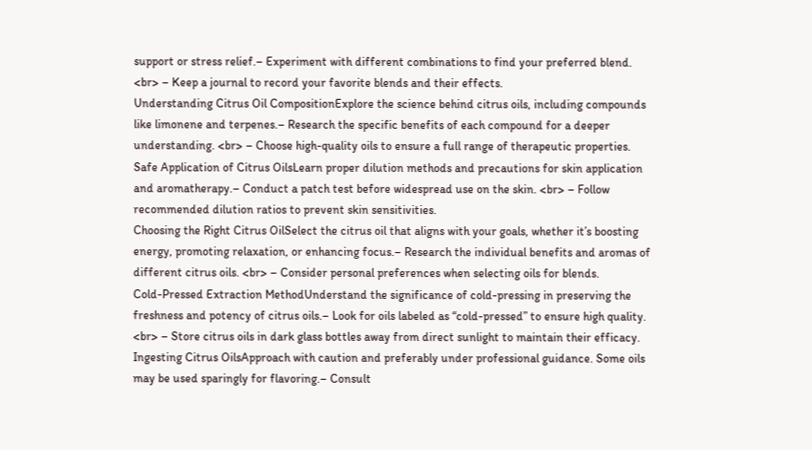support or stress relief.– Experiment with different combinations to find your preferred blend. <br> – Keep a journal to record your favorite blends and their effects.
Understanding Citrus Oil CompositionExplore the science behind citrus oils, including compounds like limonene and terpenes.– Research the specific benefits of each compound for a deeper understanding. <br> – Choose high-quality oils to ensure a full range of therapeutic properties.
Safe Application of Citrus OilsLearn proper dilution methods and precautions for skin application and aromatherapy.– Conduct a patch test before widespread use on the skin. <br> – Follow recommended dilution ratios to prevent skin sensitivities.
Choosing the Right Citrus OilSelect the citrus oil that aligns with your goals, whether it’s boosting energy, promoting relaxation, or enhancing focus.– Research the individual benefits and aromas of different citrus oils. <br> – Consider personal preferences when selecting oils for blends.
Cold-Pressed Extraction MethodUnderstand the significance of cold-pressing in preserving the freshness and potency of citrus oils.– Look for oils labeled as “cold-pressed” to ensure high quality. <br> – Store citrus oils in dark glass bottles away from direct sunlight to maintain their efficacy.
Ingesting Citrus OilsApproach with caution and preferably under professional guidance. Some oils may be used sparingly for flavoring.– Consult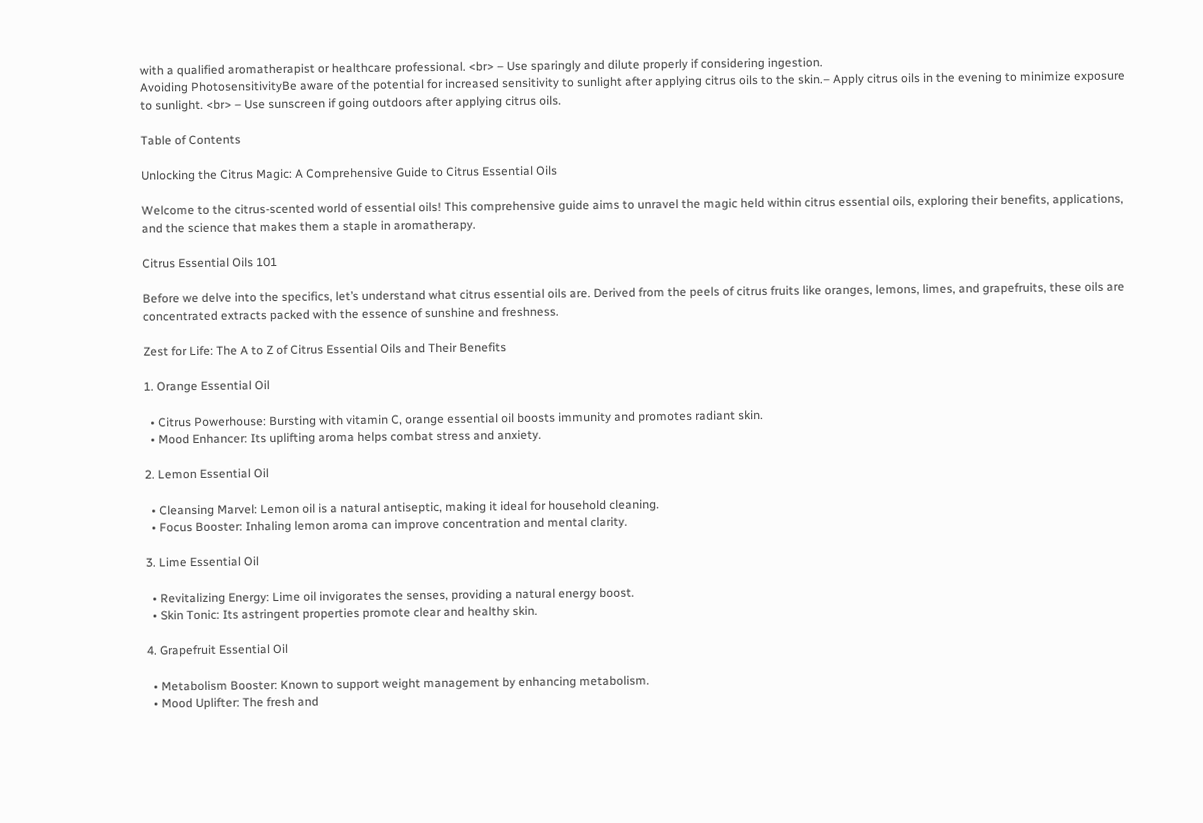with a qualified aromatherapist or healthcare professional. <br> – Use sparingly and dilute properly if considering ingestion.
Avoiding PhotosensitivityBe aware of the potential for increased sensitivity to sunlight after applying citrus oils to the skin.– Apply citrus oils in the evening to minimize exposure to sunlight. <br> – Use sunscreen if going outdoors after applying citrus oils.

Table of Contents

Unlocking the Citrus Magic: A Comprehensive Guide to Citrus Essential Oils

Welcome to the citrus-scented world of essential oils! This comprehensive guide aims to unravel the magic held within citrus essential oils, exploring their benefits, applications, and the science that makes them a staple in aromatherapy.

Citrus Essential Oils 101

Before we delve into the specifics, let’s understand what citrus essential oils are. Derived from the peels of citrus fruits like oranges, lemons, limes, and grapefruits, these oils are concentrated extracts packed with the essence of sunshine and freshness.

Zest for Life: The A to Z of Citrus Essential Oils and Their Benefits

1. Orange Essential Oil

  • Citrus Powerhouse: Bursting with vitamin C, orange essential oil boosts immunity and promotes radiant skin.
  • Mood Enhancer: Its uplifting aroma helps combat stress and anxiety.

2. Lemon Essential Oil

  • Cleansing Marvel: Lemon oil is a natural antiseptic, making it ideal for household cleaning.
  • Focus Booster: Inhaling lemon aroma can improve concentration and mental clarity.

3. Lime Essential Oil

  • Revitalizing Energy: Lime oil invigorates the senses, providing a natural energy boost.
  • Skin Tonic: Its astringent properties promote clear and healthy skin.

4. Grapefruit Essential Oil

  • Metabolism Booster: Known to support weight management by enhancing metabolism.
  • Mood Uplifter: The fresh and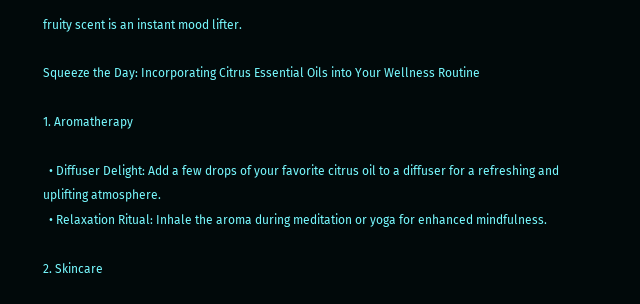fruity scent is an instant mood lifter.

Squeeze the Day: Incorporating Citrus Essential Oils into Your Wellness Routine

1. Aromatherapy

  • Diffuser Delight: Add a few drops of your favorite citrus oil to a diffuser for a refreshing and uplifting atmosphere.
  • Relaxation Ritual: Inhale the aroma during meditation or yoga for enhanced mindfulness.

2. Skincare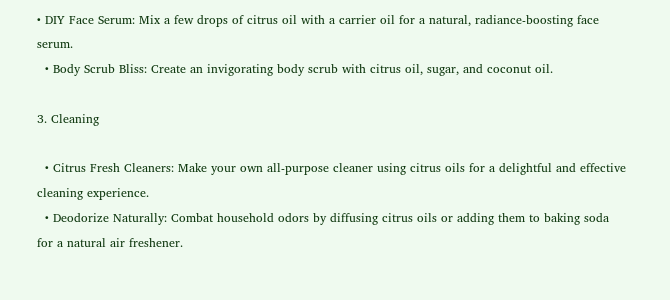• DIY Face Serum: Mix a few drops of citrus oil with a carrier oil for a natural, radiance-boosting face serum.
  • Body Scrub Bliss: Create an invigorating body scrub with citrus oil, sugar, and coconut oil.

3. Cleaning

  • Citrus Fresh Cleaners: Make your own all-purpose cleaner using citrus oils for a delightful and effective cleaning experience.
  • Deodorize Naturally: Combat household odors by diffusing citrus oils or adding them to baking soda for a natural air freshener.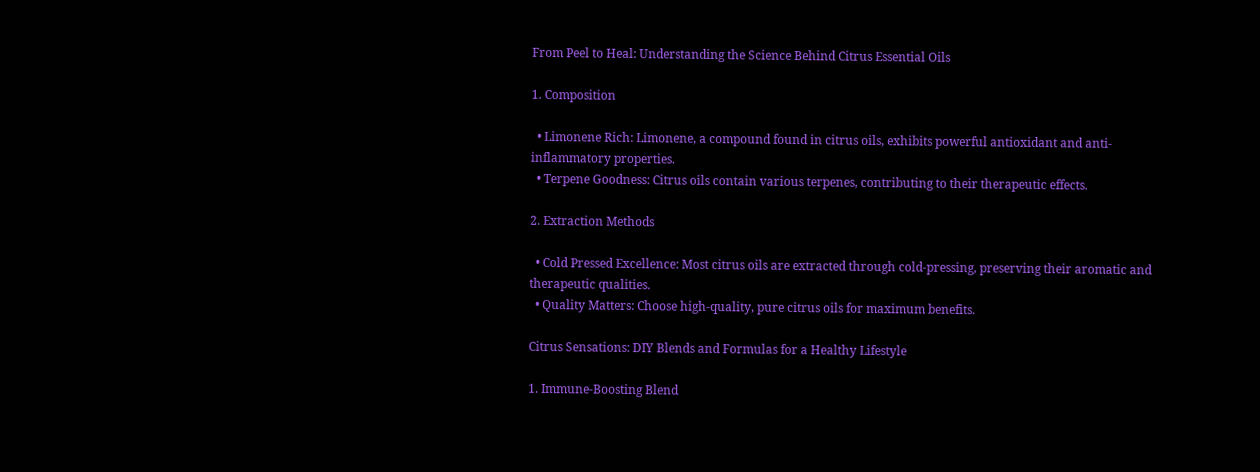From Peel to Heal: Understanding the Science Behind Citrus Essential Oils

1. Composition

  • Limonene Rich: Limonene, a compound found in citrus oils, exhibits powerful antioxidant and anti-inflammatory properties.
  • Terpene Goodness: Citrus oils contain various terpenes, contributing to their therapeutic effects.

2. Extraction Methods

  • Cold Pressed Excellence: Most citrus oils are extracted through cold-pressing, preserving their aromatic and therapeutic qualities.
  • Quality Matters: Choose high-quality, pure citrus oils for maximum benefits.

Citrus Sensations: DIY Blends and Formulas for a Healthy Lifestyle

1. Immune-Boosting Blend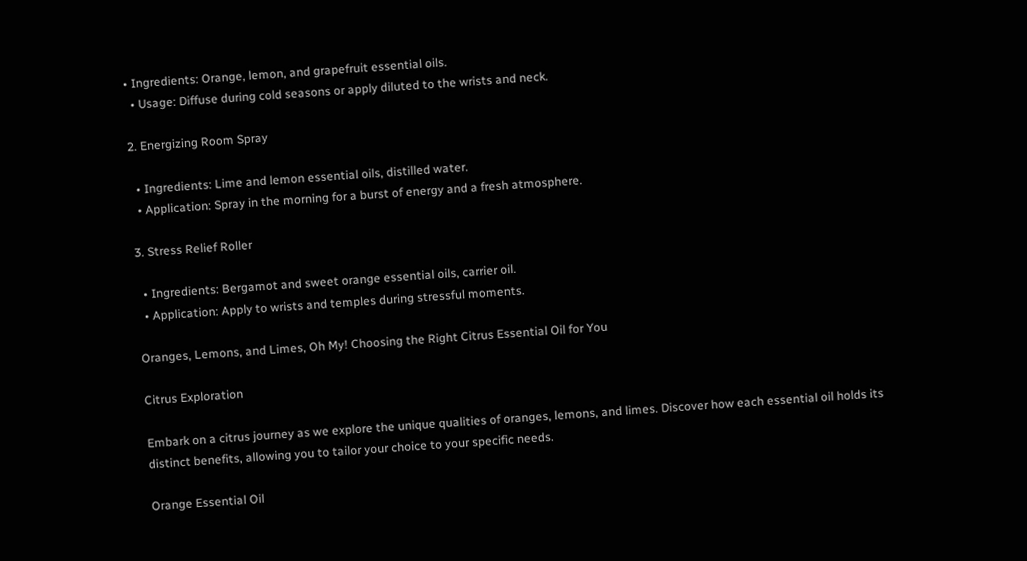• Ingredients: Orange, lemon, and grapefruit essential oils.
  • Usage: Diffuse during cold seasons or apply diluted to the wrists and neck.

2. Energizing Room Spray

  • Ingredients: Lime and lemon essential oils, distilled water.
  • Application: Spray in the morning for a burst of energy and a fresh atmosphere.

3. Stress Relief Roller

  • Ingredients: Bergamot and sweet orange essential oils, carrier oil.
  • Application: Apply to wrists and temples during stressful moments.

Oranges, Lemons, and Limes, Oh My! Choosing the Right Citrus Essential Oil for You

Citrus Exploration

Embark on a citrus journey as we explore the unique qualities of oranges, lemons, and limes. Discover how each essential oil holds its distinct benefits, allowing you to tailor your choice to your specific needs.

Orange Essential Oil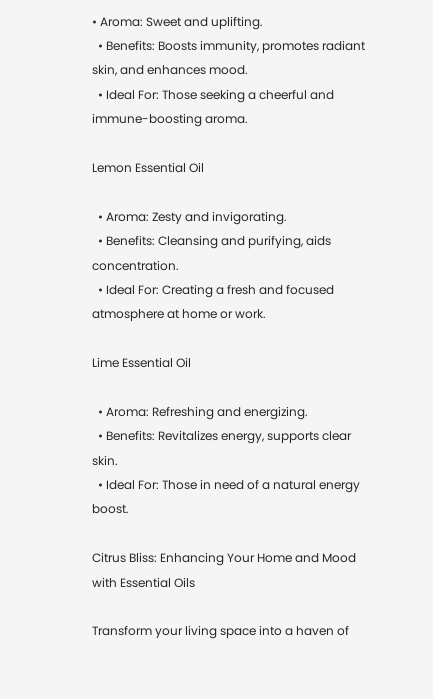• Aroma: Sweet and uplifting.
  • Benefits: Boosts immunity, promotes radiant skin, and enhances mood.
  • Ideal For: Those seeking a cheerful and immune-boosting aroma.

Lemon Essential Oil

  • Aroma: Zesty and invigorating.
  • Benefits: Cleansing and purifying, aids concentration.
  • Ideal For: Creating a fresh and focused atmosphere at home or work.

Lime Essential Oil

  • Aroma: Refreshing and energizing.
  • Benefits: Revitalizes energy, supports clear skin.
  • Ideal For: Those in need of a natural energy boost.

Citrus Bliss: Enhancing Your Home and Mood with Essential Oils

Transform your living space into a haven of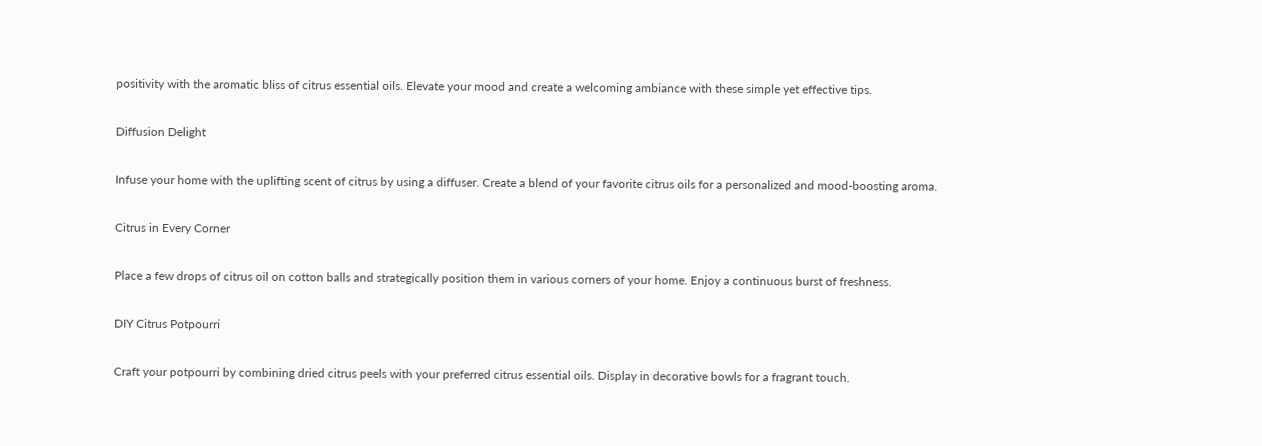positivity with the aromatic bliss of citrus essential oils. Elevate your mood and create a welcoming ambiance with these simple yet effective tips.

Diffusion Delight

Infuse your home with the uplifting scent of citrus by using a diffuser. Create a blend of your favorite citrus oils for a personalized and mood-boosting aroma.

Citrus in Every Corner

Place a few drops of citrus oil on cotton balls and strategically position them in various corners of your home. Enjoy a continuous burst of freshness.

DIY Citrus Potpourri

Craft your potpourri by combining dried citrus peels with your preferred citrus essential oils. Display in decorative bowls for a fragrant touch.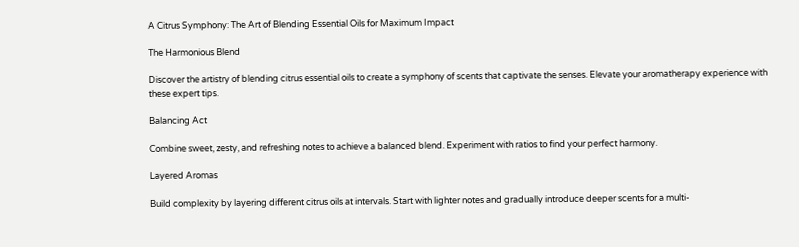A Citrus Symphony: The Art of Blending Essential Oils for Maximum Impact

The Harmonious Blend

Discover the artistry of blending citrus essential oils to create a symphony of scents that captivate the senses. Elevate your aromatherapy experience with these expert tips.

Balancing Act

Combine sweet, zesty, and refreshing notes to achieve a balanced blend. Experiment with ratios to find your perfect harmony.

Layered Aromas

Build complexity by layering different citrus oils at intervals. Start with lighter notes and gradually introduce deeper scents for a multi-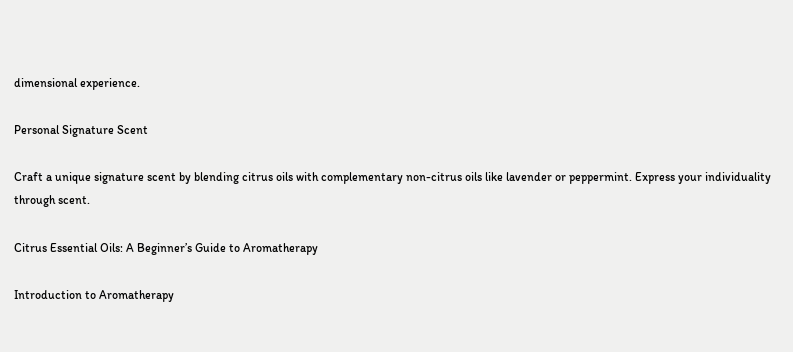dimensional experience.

Personal Signature Scent

Craft a unique signature scent by blending citrus oils with complementary non-citrus oils like lavender or peppermint. Express your individuality through scent.

Citrus Essential Oils: A Beginner’s Guide to Aromatherapy

Introduction to Aromatherapy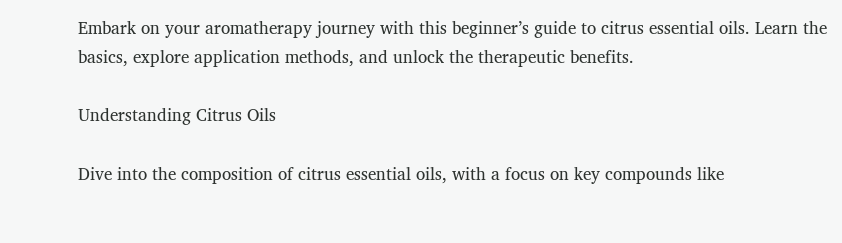Embark on your aromatherapy journey with this beginner’s guide to citrus essential oils. Learn the basics, explore application methods, and unlock the therapeutic benefits.

Understanding Citrus Oils

Dive into the composition of citrus essential oils, with a focus on key compounds like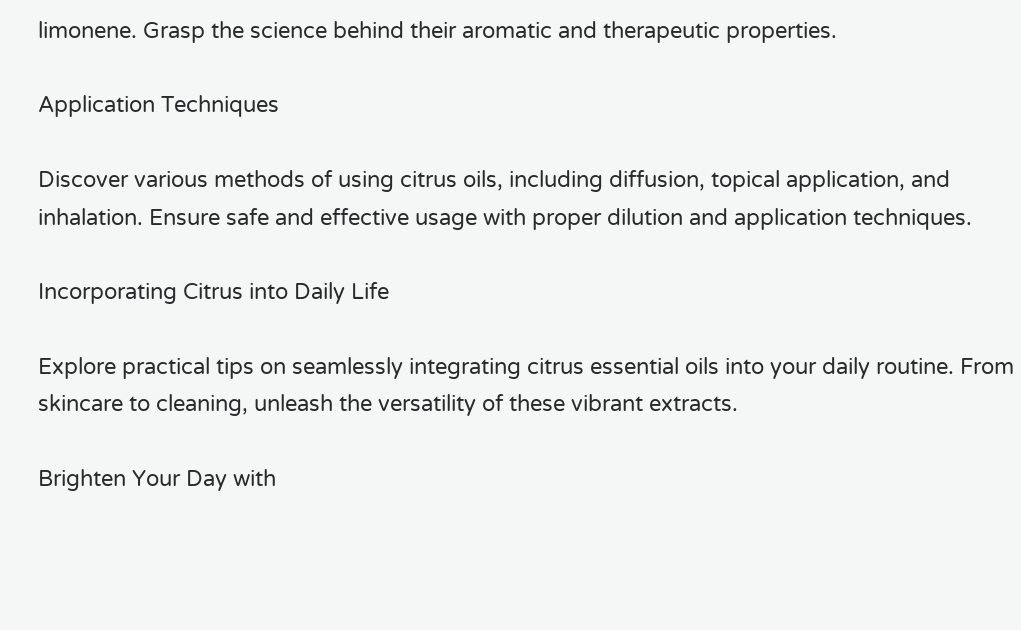limonene. Grasp the science behind their aromatic and therapeutic properties.

Application Techniques

Discover various methods of using citrus oils, including diffusion, topical application, and inhalation. Ensure safe and effective usage with proper dilution and application techniques.

Incorporating Citrus into Daily Life

Explore practical tips on seamlessly integrating citrus essential oils into your daily routine. From skincare to cleaning, unleash the versatility of these vibrant extracts.

Brighten Your Day with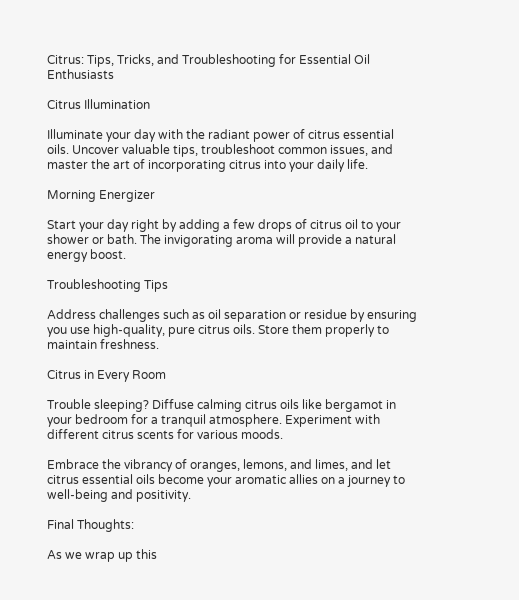Citrus: Tips, Tricks, and Troubleshooting for Essential Oil Enthusiasts

Citrus Illumination

Illuminate your day with the radiant power of citrus essential oils. Uncover valuable tips, troubleshoot common issues, and master the art of incorporating citrus into your daily life.

Morning Energizer

Start your day right by adding a few drops of citrus oil to your shower or bath. The invigorating aroma will provide a natural energy boost.

Troubleshooting Tips

Address challenges such as oil separation or residue by ensuring you use high-quality, pure citrus oils. Store them properly to maintain freshness.

Citrus in Every Room

Trouble sleeping? Diffuse calming citrus oils like bergamot in your bedroom for a tranquil atmosphere. Experiment with different citrus scents for various moods.

Embrace the vibrancy of oranges, lemons, and limes, and let citrus essential oils become your aromatic allies on a journey to well-being and positivity.

Final Thoughts:

As we wrap up this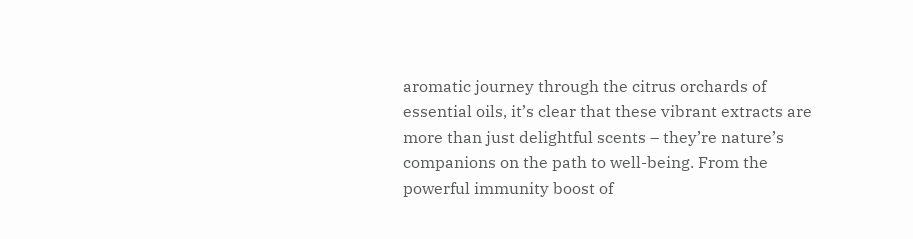aromatic journey through the citrus orchards of essential oils, it’s clear that these vibrant extracts are more than just delightful scents – they’re nature’s companions on the path to well-being. From the powerful immunity boost of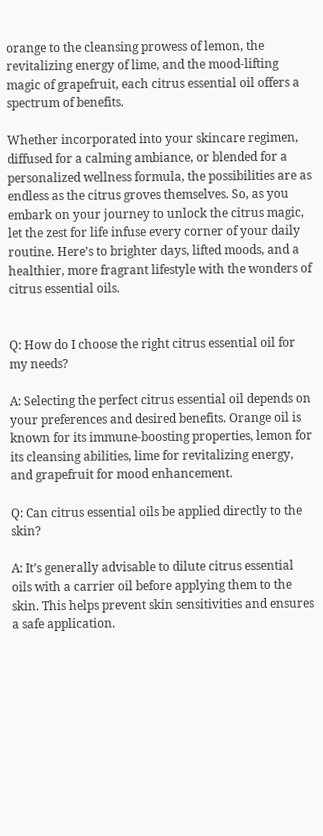orange to the cleansing prowess of lemon, the revitalizing energy of lime, and the mood-lifting magic of grapefruit, each citrus essential oil offers a spectrum of benefits.

Whether incorporated into your skincare regimen, diffused for a calming ambiance, or blended for a personalized wellness formula, the possibilities are as endless as the citrus groves themselves. So, as you embark on your journey to unlock the citrus magic, let the zest for life infuse every corner of your daily routine. Here’s to brighter days, lifted moods, and a healthier, more fragrant lifestyle with the wonders of citrus essential oils.


Q: How do I choose the right citrus essential oil for my needs?

A: Selecting the perfect citrus essential oil depends on your preferences and desired benefits. Orange oil is known for its immune-boosting properties, lemon for its cleansing abilities, lime for revitalizing energy, and grapefruit for mood enhancement.

Q: Can citrus essential oils be applied directly to the skin?

A: It’s generally advisable to dilute citrus essential oils with a carrier oil before applying them to the skin. This helps prevent skin sensitivities and ensures a safe application.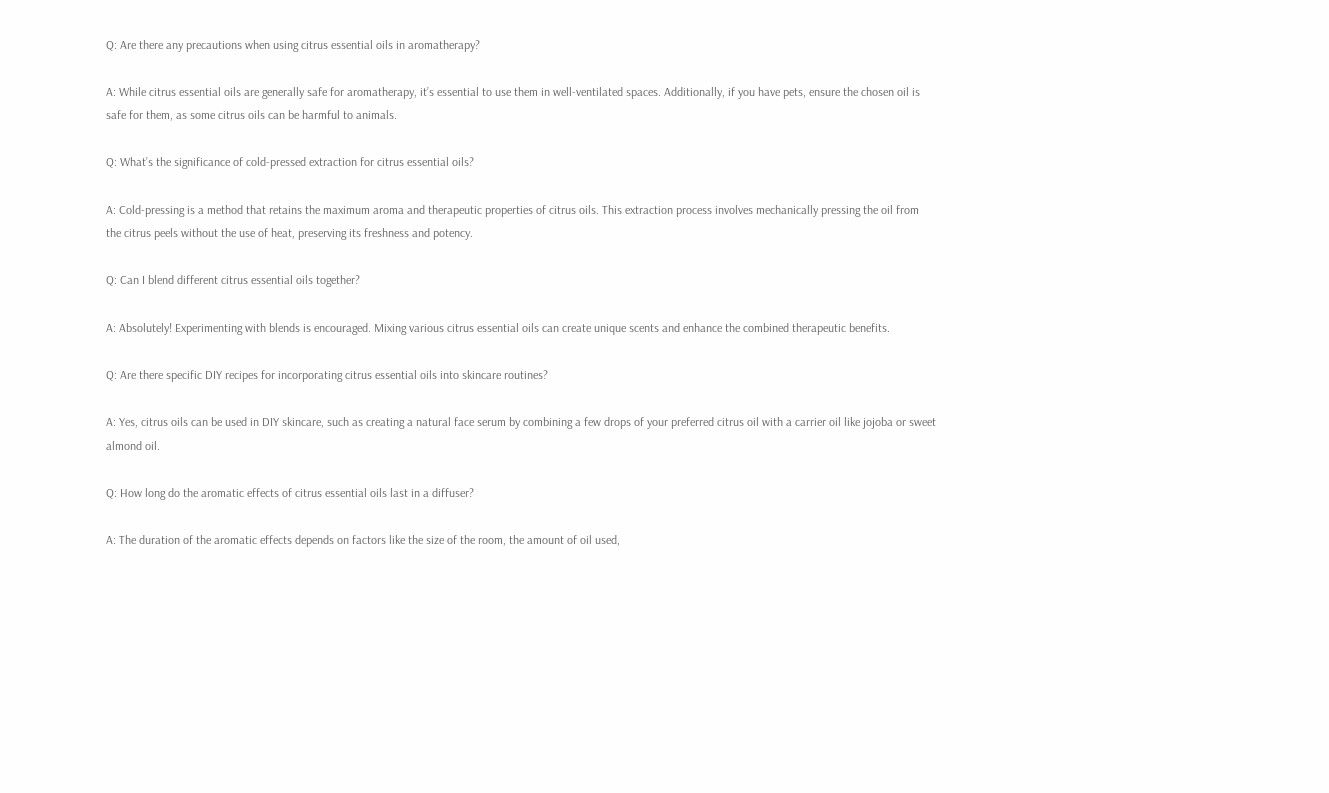Q: Are there any precautions when using citrus essential oils in aromatherapy?

A: While citrus essential oils are generally safe for aromatherapy, it’s essential to use them in well-ventilated spaces. Additionally, if you have pets, ensure the chosen oil is safe for them, as some citrus oils can be harmful to animals.

Q: What’s the significance of cold-pressed extraction for citrus essential oils?

A: Cold-pressing is a method that retains the maximum aroma and therapeutic properties of citrus oils. This extraction process involves mechanically pressing the oil from the citrus peels without the use of heat, preserving its freshness and potency.

Q: Can I blend different citrus essential oils together?

A: Absolutely! Experimenting with blends is encouraged. Mixing various citrus essential oils can create unique scents and enhance the combined therapeutic benefits.

Q: Are there specific DIY recipes for incorporating citrus essential oils into skincare routines?

A: Yes, citrus oils can be used in DIY skincare, such as creating a natural face serum by combining a few drops of your preferred citrus oil with a carrier oil like jojoba or sweet almond oil.

Q: How long do the aromatic effects of citrus essential oils last in a diffuser?

A: The duration of the aromatic effects depends on factors like the size of the room, the amount of oil used,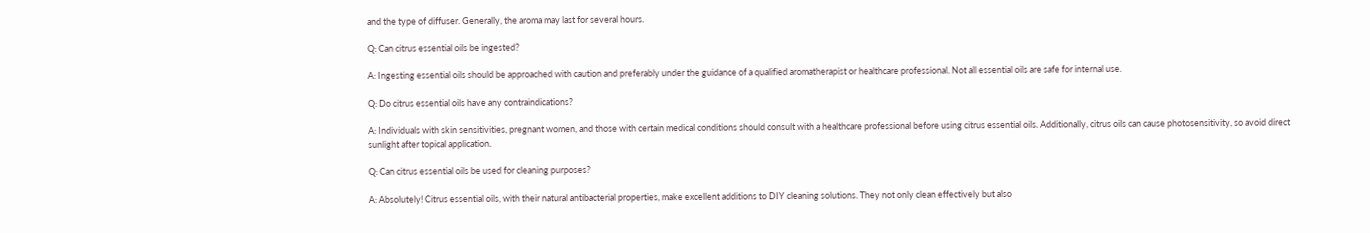and the type of diffuser. Generally, the aroma may last for several hours.

Q: Can citrus essential oils be ingested?

A: Ingesting essential oils should be approached with caution and preferably under the guidance of a qualified aromatherapist or healthcare professional. Not all essential oils are safe for internal use.

Q: Do citrus essential oils have any contraindications?

A: Individuals with skin sensitivities, pregnant women, and those with certain medical conditions should consult with a healthcare professional before using citrus essential oils. Additionally, citrus oils can cause photosensitivity, so avoid direct sunlight after topical application.

Q: Can citrus essential oils be used for cleaning purposes?

A: Absolutely! Citrus essential oils, with their natural antibacterial properties, make excellent additions to DIY cleaning solutions. They not only clean effectively but also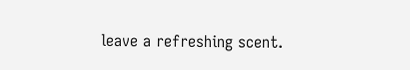leave a refreshing scent.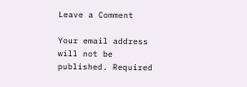Leave a Comment

Your email address will not be published. Required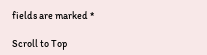fields are marked *

Scroll to Top